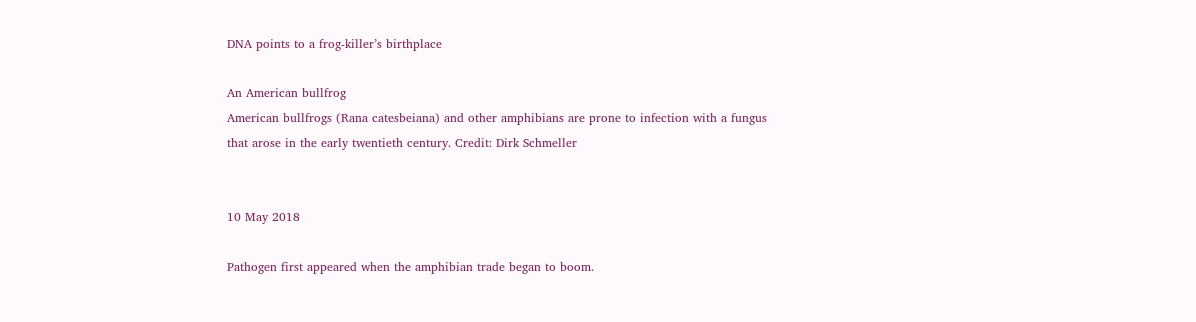DNA points to a frog-killer’s birthplace

An American bullfrog
American bullfrogs (Rana catesbeiana) and other amphibians are prone to infection with a fungus that arose in the early twentieth century. Credit: Dirk Schmeller


10 May 2018

Pathogen first appeared when the amphibian trade began to boom.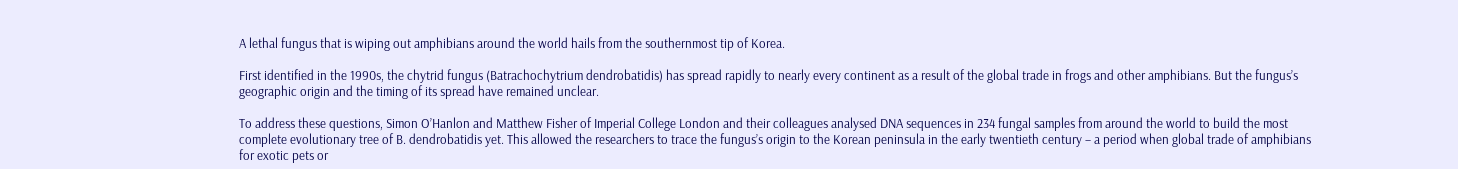A lethal fungus that is wiping out amphibians around the world hails from the southernmost tip of Korea.

First identified in the 1990s, the chytrid fungus (Batrachochytrium dendrobatidis) has spread rapidly to nearly every continent as a result of the global trade in frogs and other amphibians. But the fungus’s geographic origin and the timing of its spread have remained unclear.

To address these questions, Simon O’Hanlon and Matthew Fisher of Imperial College London and their colleagues analysed DNA sequences in 234 fungal samples from around the world to build the most complete evolutionary tree of B. dendrobatidis yet. This allowed the researchers to trace the fungus’s origin to the Korean peninsula in the early twentieth century – a period when global trade of amphibians for exotic pets or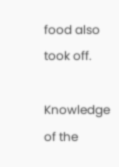food also took off.

Knowledge of the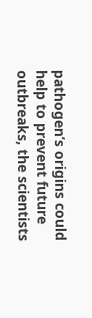pathogen’s origins could help to prevent future outbreaks, the scientists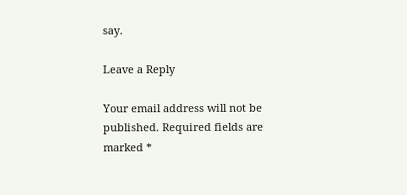say.

Leave a Reply

Your email address will not be published. Required fields are marked *